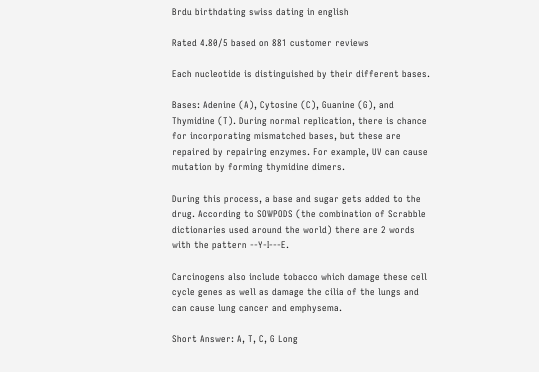Brdu birthdating swiss dating in english

Rated 4.80/5 based on 881 customer reviews

Each nucleotide is distinguished by their different bases.

Bases: Adenine (A), Cytosine (C), Guanine (G), and Thymidine (T). During normal replication, there is chance for incorporating mismatched bases, but these are repaired by repairing enzymes. For example, UV can cause mutation by forming thymidine dimers.

During this process, a base and sugar gets added to the drug. According to SOWPODS (the combination of Scrabble dictionaries used around the world) there are 2 words with the pattern --Y-I---E.

Carcinogens also include tobacco which damage these cell cycle genes as well as damage the cilia of the lungs and can cause lung cancer and emphysema.

Short Answer: A, T, C, G Long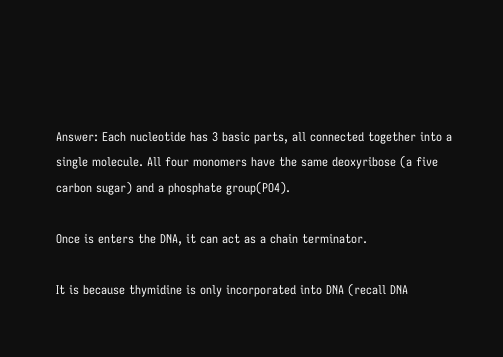Answer: Each nucleotide has 3 basic parts, all connected together into a single molecule. All four monomers have the same deoxyribose (a five carbon sugar) and a phosphate group(PO4).

Once is enters the DNA, it can act as a chain terminator.

It is because thymidine is only incorporated into DNA (recall DNA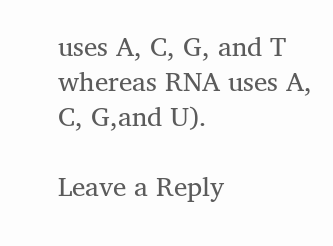uses A, C, G, and T whereas RNA uses A, C, G,and U).

Leave a Reply